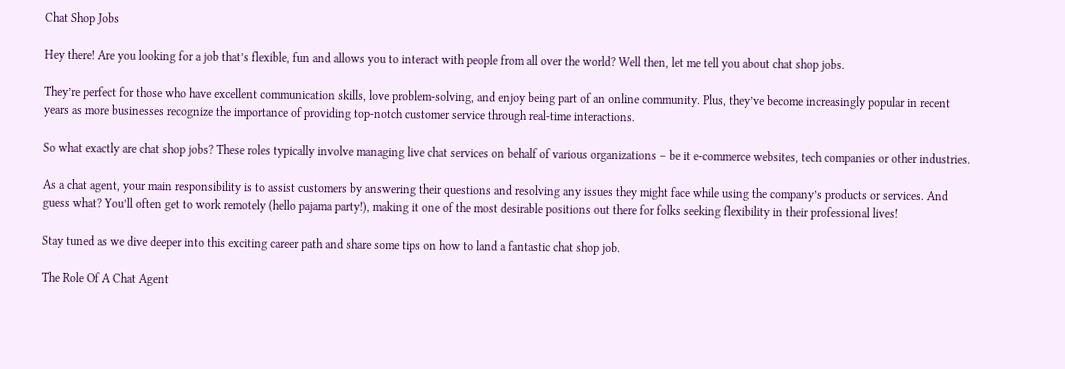Chat Shop Jobs

Hey there! Are you looking for a job that’s flexible, fun and allows you to interact with people from all over the world? Well then, let me tell you about chat shop jobs.

They’re perfect for those who have excellent communication skills, love problem-solving, and enjoy being part of an online community. Plus, they’ve become increasingly popular in recent years as more businesses recognize the importance of providing top-notch customer service through real-time interactions.

So what exactly are chat shop jobs? These roles typically involve managing live chat services on behalf of various organizations – be it e-commerce websites, tech companies or other industries.

As a chat agent, your main responsibility is to assist customers by answering their questions and resolving any issues they might face while using the company’s products or services. And guess what? You’ll often get to work remotely (hello pajama party!), making it one of the most desirable positions out there for folks seeking flexibility in their professional lives!

Stay tuned as we dive deeper into this exciting career path and share some tips on how to land a fantastic chat shop job.

The Role Of A Chat Agent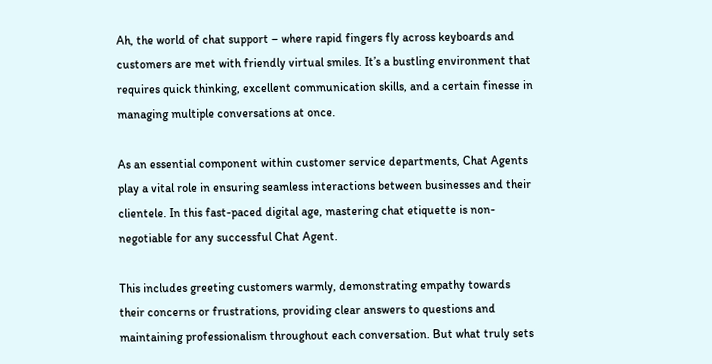Ah, the world of chat support – where rapid fingers fly across keyboards and customers are met with friendly virtual smiles. It’s a bustling environment that requires quick thinking, excellent communication skills, and a certain finesse in managing multiple conversations at once.

As an essential component within customer service departments, Chat Agents play a vital role in ensuring seamless interactions between businesses and their clientele. In this fast-paced digital age, mastering chat etiquette is non-negotiable for any successful Chat Agent.

This includes greeting customers warmly, demonstrating empathy towards their concerns or frustrations, providing clear answers to questions and maintaining professionalism throughout each conversation. But what truly sets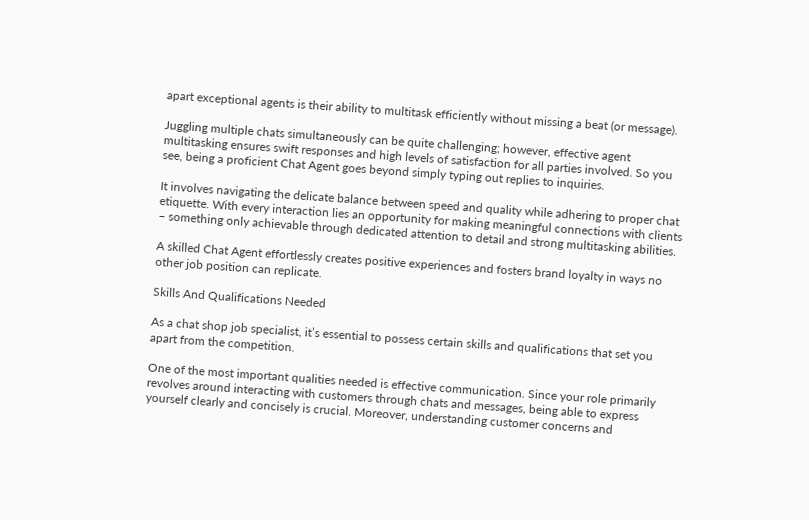apart exceptional agents is their ability to multitask efficiently without missing a beat (or message).

Juggling multiple chats simultaneously can be quite challenging; however, effective agent multitasking ensures swift responses and high levels of satisfaction for all parties involved. So you see, being a proficient Chat Agent goes beyond simply typing out replies to inquiries.

It involves navigating the delicate balance between speed and quality while adhering to proper chat etiquette. With every interaction lies an opportunity for making meaningful connections with clients – something only achievable through dedicated attention to detail and strong multitasking abilities.

A skilled Chat Agent effortlessly creates positive experiences and fosters brand loyalty in ways no other job position can replicate.

Skills And Qualifications Needed

As a chat shop job specialist, it’s essential to possess certain skills and qualifications that set you apart from the competition.

One of the most important qualities needed is effective communication. Since your role primarily revolves around interacting with customers through chats and messages, being able to express yourself clearly and concisely is crucial. Moreover, understanding customer concerns and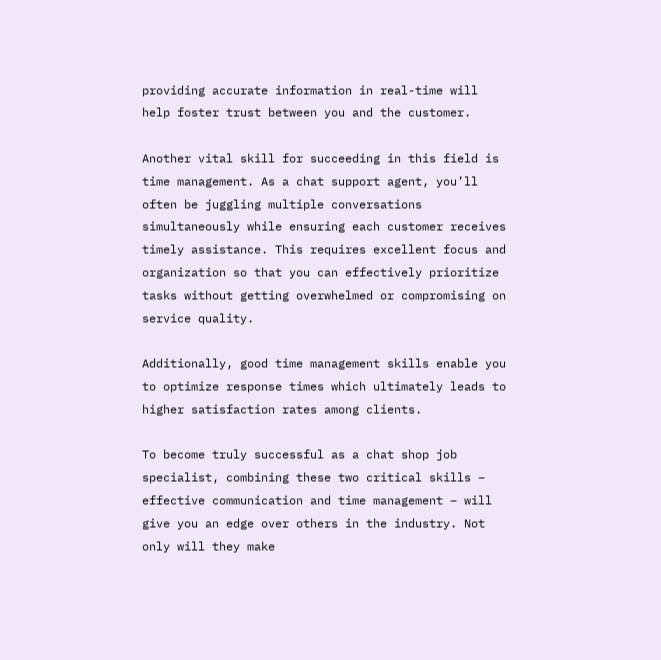providing accurate information in real-time will help foster trust between you and the customer.

Another vital skill for succeeding in this field is time management. As a chat support agent, you’ll often be juggling multiple conversations simultaneously while ensuring each customer receives timely assistance. This requires excellent focus and organization so that you can effectively prioritize tasks without getting overwhelmed or compromising on service quality.

Additionally, good time management skills enable you to optimize response times which ultimately leads to higher satisfaction rates among clients.

To become truly successful as a chat shop job specialist, combining these two critical skills – effective communication and time management – will give you an edge over others in the industry. Not only will they make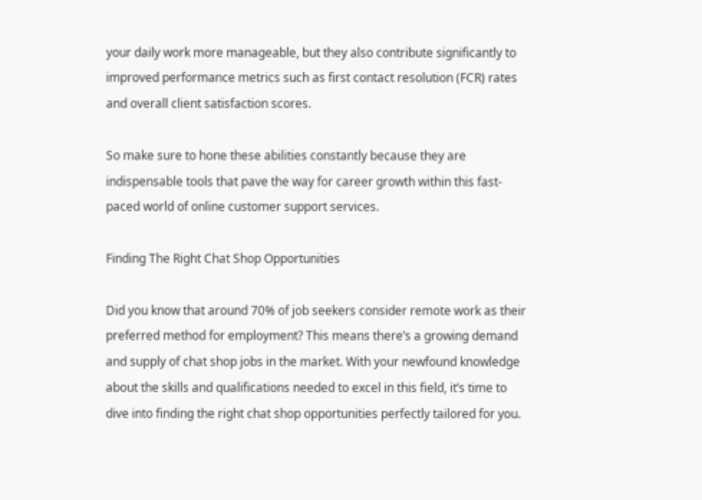your daily work more manageable, but they also contribute significantly to improved performance metrics such as first contact resolution (FCR) rates and overall client satisfaction scores.

So make sure to hone these abilities constantly because they are indispensable tools that pave the way for career growth within this fast-paced world of online customer support services.

Finding The Right Chat Shop Opportunities

Did you know that around 70% of job seekers consider remote work as their preferred method for employment? This means there’s a growing demand and supply of chat shop jobs in the market. With your newfound knowledge about the skills and qualifications needed to excel in this field, it’s time to dive into finding the right chat shop opportunities perfectly tailored for you.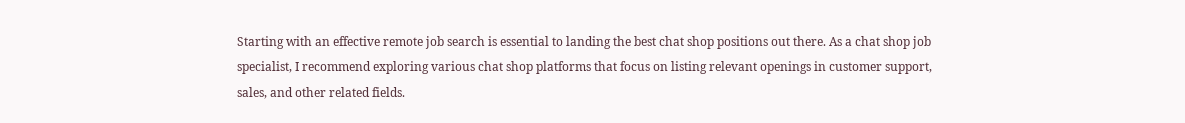Starting with an effective remote job search is essential to landing the best chat shop positions out there. As a chat shop job specialist, I recommend exploring various chat shop platforms that focus on listing relevant openings in customer support, sales, and other related fields.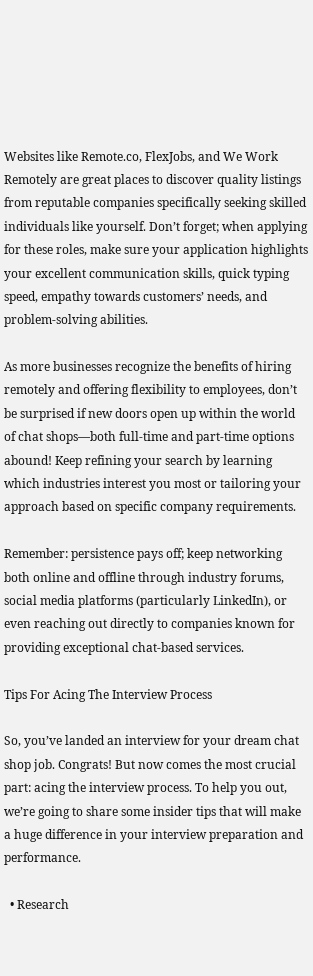Websites like Remote.co, FlexJobs, and We Work Remotely are great places to discover quality listings from reputable companies specifically seeking skilled individuals like yourself. Don’t forget; when applying for these roles, make sure your application highlights your excellent communication skills, quick typing speed, empathy towards customers’ needs, and problem-solving abilities.

As more businesses recognize the benefits of hiring remotely and offering flexibility to employees, don’t be surprised if new doors open up within the world of chat shops—both full-time and part-time options abound! Keep refining your search by learning which industries interest you most or tailoring your approach based on specific company requirements.

Remember: persistence pays off; keep networking both online and offline through industry forums, social media platforms (particularly LinkedIn), or even reaching out directly to companies known for providing exceptional chat-based services.

Tips For Acing The Interview Process

So, you’ve landed an interview for your dream chat shop job. Congrats! But now comes the most crucial part: acing the interview process. To help you out, we’re going to share some insider tips that will make a huge difference in your interview preparation and performance.

  • Research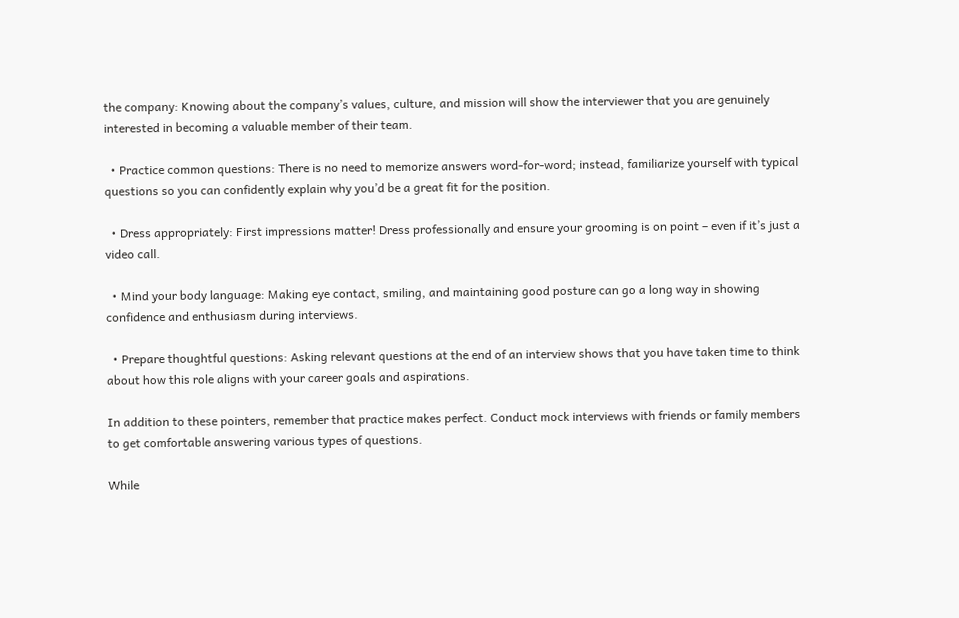the company: Knowing about the company’s values, culture, and mission will show the interviewer that you are genuinely interested in becoming a valuable member of their team.

  • Practice common questions: There is no need to memorize answers word-for-word; instead, familiarize yourself with typical questions so you can confidently explain why you’d be a great fit for the position.

  • Dress appropriately: First impressions matter! Dress professionally and ensure your grooming is on point – even if it’s just a video call.

  • Mind your body language: Making eye contact, smiling, and maintaining good posture can go a long way in showing confidence and enthusiasm during interviews.

  • Prepare thoughtful questions: Asking relevant questions at the end of an interview shows that you have taken time to think about how this role aligns with your career goals and aspirations.

In addition to these pointers, remember that practice makes perfect. Conduct mock interviews with friends or family members to get comfortable answering various types of questions.

While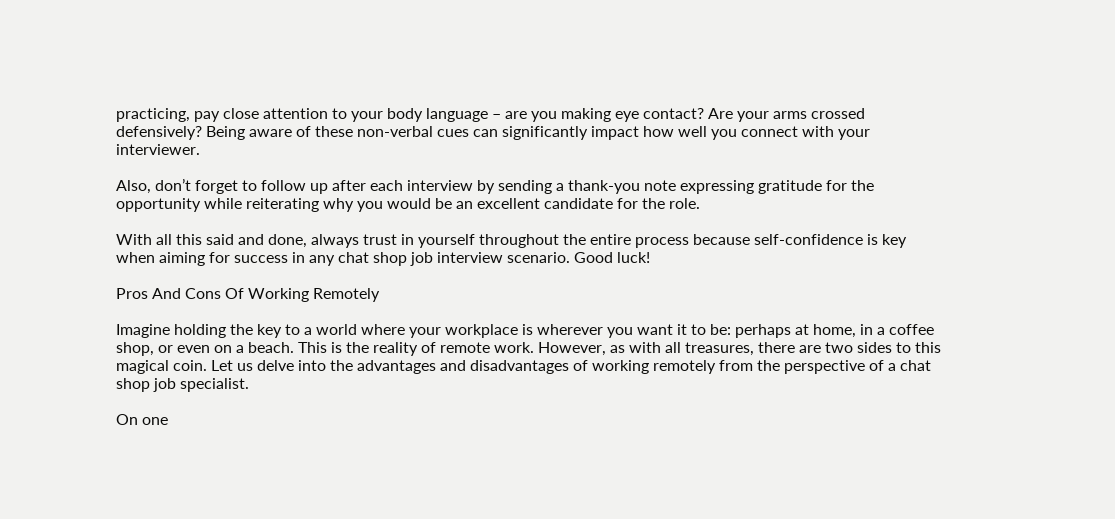practicing, pay close attention to your body language – are you making eye contact? Are your arms crossed defensively? Being aware of these non-verbal cues can significantly impact how well you connect with your interviewer.

Also, don’t forget to follow up after each interview by sending a thank-you note expressing gratitude for the opportunity while reiterating why you would be an excellent candidate for the role.

With all this said and done, always trust in yourself throughout the entire process because self-confidence is key when aiming for success in any chat shop job interview scenario. Good luck!

Pros And Cons Of Working Remotely

Imagine holding the key to a world where your workplace is wherever you want it to be: perhaps at home, in a coffee shop, or even on a beach. This is the reality of remote work. However, as with all treasures, there are two sides to this magical coin. Let us delve into the advantages and disadvantages of working remotely from the perspective of a chat shop job specialist.

On one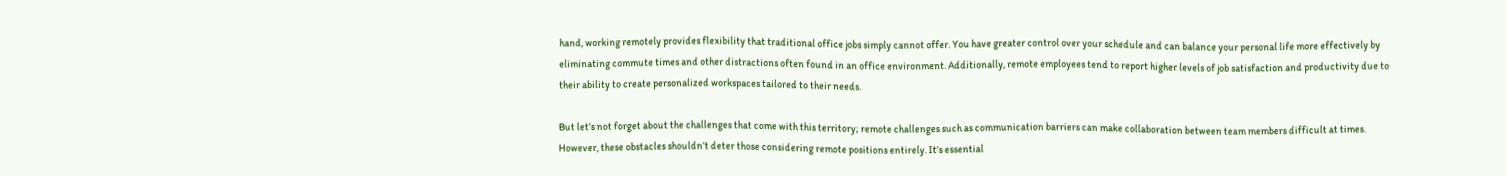hand, working remotely provides flexibility that traditional office jobs simply cannot offer. You have greater control over your schedule and can balance your personal life more effectively by eliminating commute times and other distractions often found in an office environment. Additionally, remote employees tend to report higher levels of job satisfaction and productivity due to their ability to create personalized workspaces tailored to their needs.

But let’s not forget about the challenges that come with this territory; remote challenges such as communication barriers can make collaboration between team members difficult at times. However, these obstacles shouldn’t deter those considering remote positions entirely. It’s essential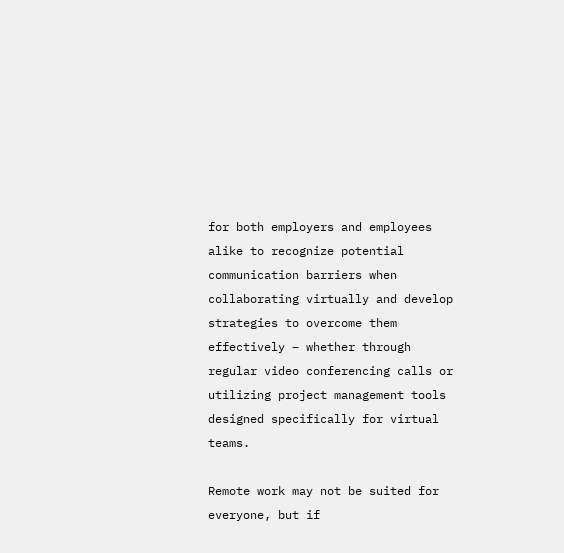for both employers and employees alike to recognize potential communication barriers when collaborating virtually and develop strategies to overcome them effectively – whether through regular video conferencing calls or utilizing project management tools designed specifically for virtual teams.

Remote work may not be suited for everyone, but if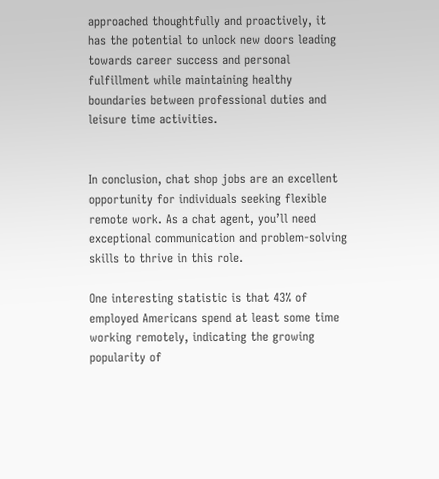approached thoughtfully and proactively, it has the potential to unlock new doors leading towards career success and personal fulfillment while maintaining healthy boundaries between professional duties and leisure time activities.


In conclusion, chat shop jobs are an excellent opportunity for individuals seeking flexible remote work. As a chat agent, you’ll need exceptional communication and problem-solving skills to thrive in this role.

One interesting statistic is that 43% of employed Americans spend at least some time working remotely, indicating the growing popularity of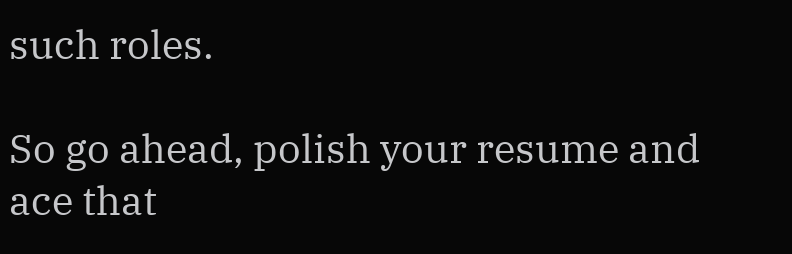such roles.

So go ahead, polish your resume and ace that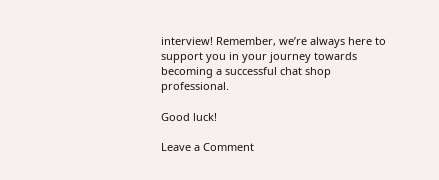interview! Remember, we’re always here to support you in your journey towards becoming a successful chat shop professional.

Good luck!

Leave a Comment